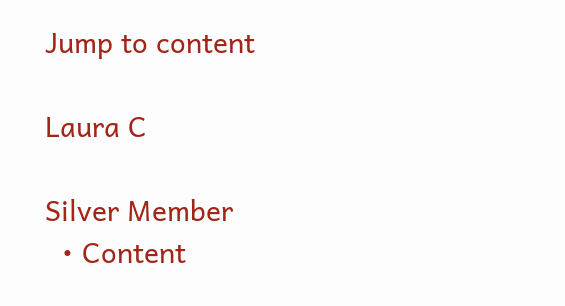Jump to content

Laura C

Silver Member
  • Content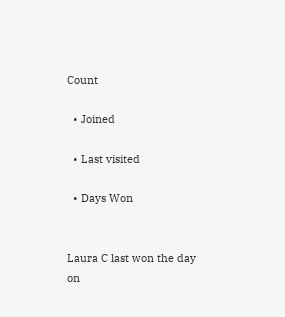Count

  • Joined

  • Last visited

  • Days Won


Laura C last won the day on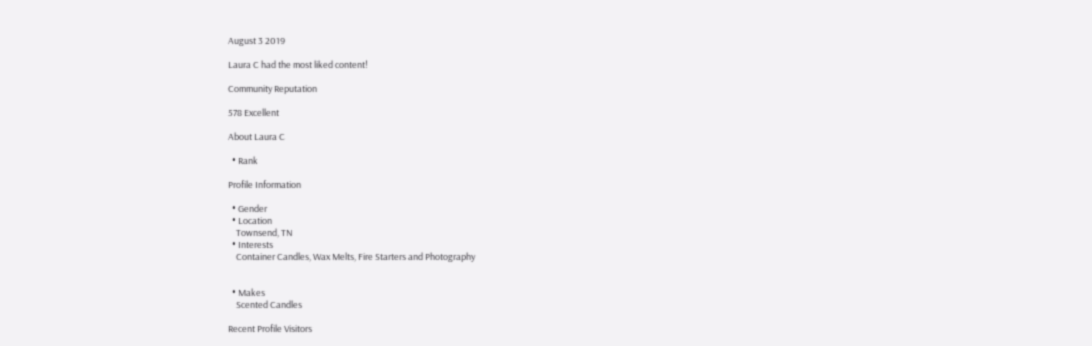August 3 2019

Laura C had the most liked content!

Community Reputation

578 Excellent

About Laura C

  • Rank

Profile Information

  • Gender
  • Location
    Townsend, TN
  • Interests
    Container Candles, Wax Melts, Fire Starters and Photography


  • Makes
    Scented Candles

Recent Profile Visitors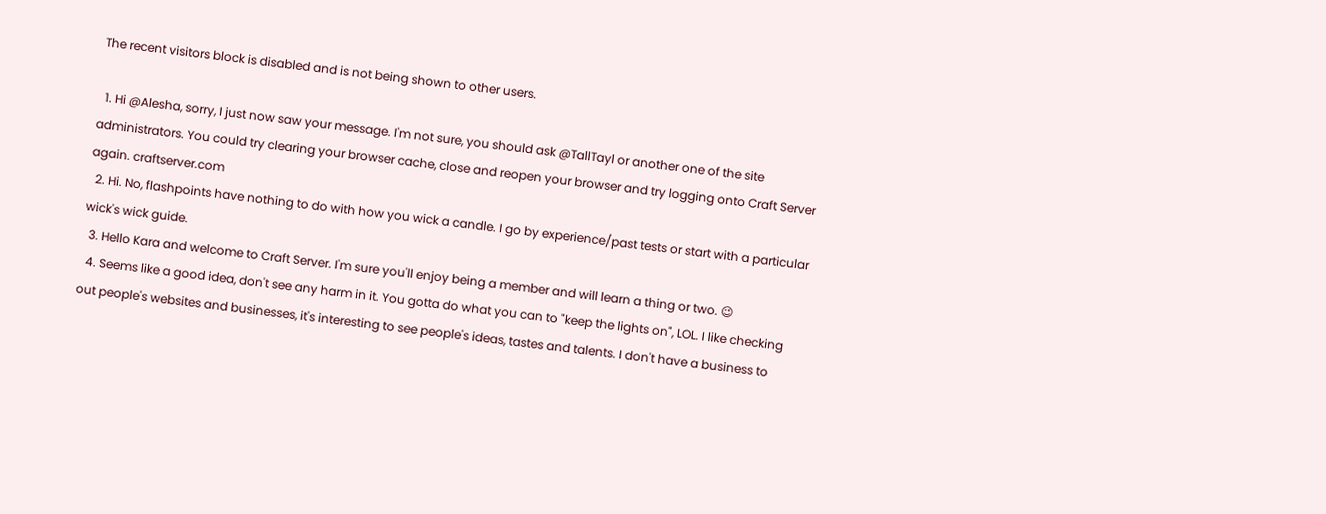The recent visitors block is disabled and is not being shown to other users.

  1. Hi @Alesha, sorry, I just now saw your message. I'm not sure, you should ask @TallTayl or another one of the site administrators. You could try clearing your browser cache, close and reopen your browser and try logging onto Craft Server again. craftserver.com
  2. Hi. No, flashpoints have nothing to do with how you wick a candle. I go by experience/past tests or start with a particular wick's wick guide.
  3. Hello Kara and welcome to Craft Server. I'm sure you'll enjoy being a member and will learn a thing or two. 😉
  4. Seems like a good idea, don't see any harm in it. You gotta do what you can to "keep the lights on", LOL. I like checking out people's websites and businesses, it's interesting to see people's ideas, tastes and talents. I don't have a business to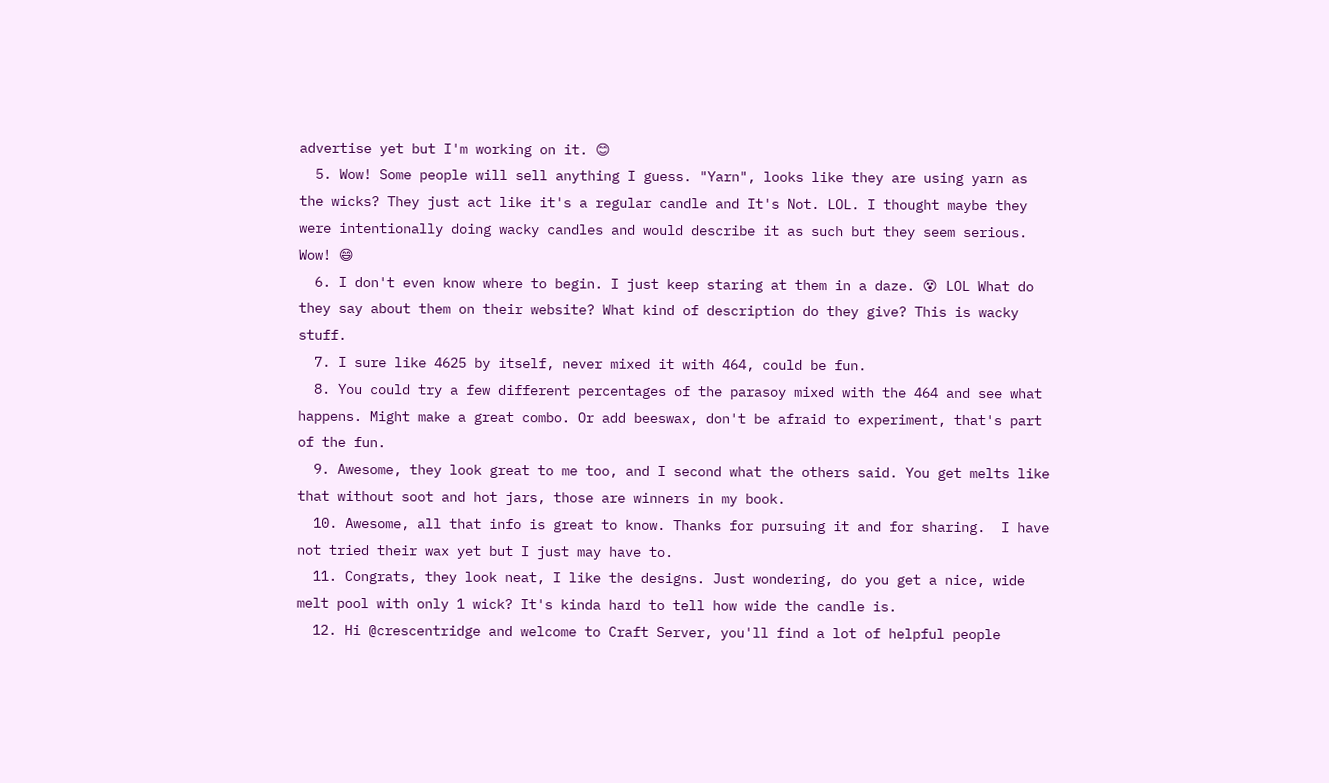advertise yet but I'm working on it. 😊
  5. Wow! Some people will sell anything I guess. "Yarn", looks like they are using yarn as the wicks? They just act like it's a regular candle and It's Not. LOL. I thought maybe they were intentionally doing wacky candles and would describe it as such but they seem serious. Wow! 😄
  6. I don't even know where to begin. I just keep staring at them in a daze. 😵 LOL What do they say about them on their website? What kind of description do they give? This is wacky stuff.
  7. I sure like 4625 by itself, never mixed it with 464, could be fun.
  8. You could try a few different percentages of the parasoy mixed with the 464 and see what happens. Might make a great combo. Or add beeswax, don't be afraid to experiment, that's part of the fun.
  9. Awesome, they look great to me too, and I second what the others said. You get melts like that without soot and hot jars, those are winners in my book.
  10. Awesome, all that info is great to know. Thanks for pursuing it and for sharing.  I have not tried their wax yet but I just may have to.
  11. Congrats, they look neat, I like the designs. Just wondering, do you get a nice, wide melt pool with only 1 wick? It's kinda hard to tell how wide the candle is.
  12. Hi @crescentridge and welcome to Craft Server, you'll find a lot of helpful people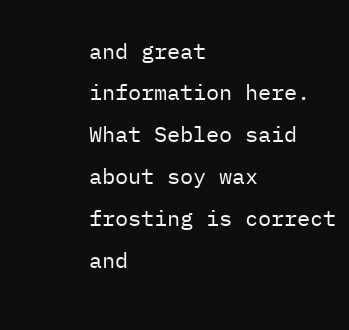and great information here. What Sebleo said about soy wax frosting is correct and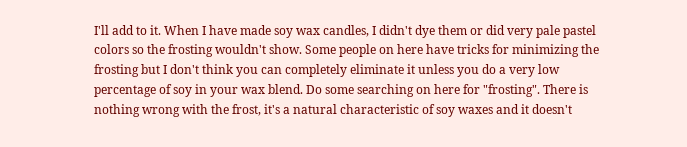I'll add to it. When I have made soy wax candles, I didn't dye them or did very pale pastel colors so the frosting wouldn't show. Some people on here have tricks for minimizing the frosting but I don't think you can completely eliminate it unless you do a very low percentage of soy in your wax blend. Do some searching on here for "frosting". There is nothing wrong with the frost, it's a natural characteristic of soy waxes and it doesn't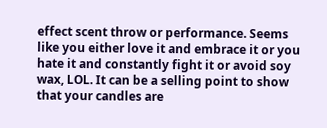effect scent throw or performance. Seems like you either love it and embrace it or you hate it and constantly fight it or avoid soy wax, LOL. It can be a selling point to show that your candles are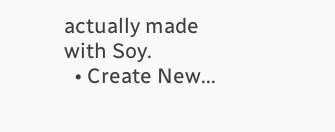actually made with Soy.
  • Create New...